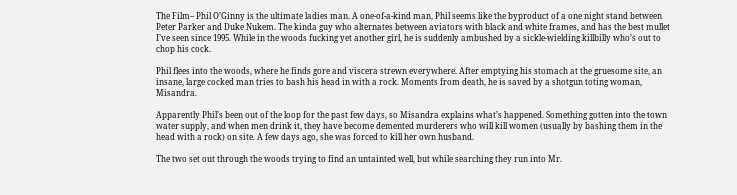The Film– Phil O’Ginny is the ultimate ladies man. A one-of-a-kind man, Phil seems like the byproduct of a one night stand between Peter Parker and Duke Nukem. The kinda guy who alternates between aviators with black and white frames, and has the best mullet I’ve seen since 1995. While in the woods fucking yet another girl, he is suddenly ambushed by a sickle-wielding killbilly who’s out to chop his cock.

Phil flees into the woods, where he finds gore and viscera strewn everywhere. After emptying his stomach at the gruesome site, an insane, large cocked man tries to bash his head in with a rock. Moments from death, he is saved by a shotgun toting woman, Misandra.

Apparently Phil’s been out of the loop for the past few days, so Misandra explains what’s happened. Something gotten into the town water supply, and when men drink it, they have become demented murderers who will kill women (usually by bashing them in the head with a rock) on site. A few days ago, she was forced to kill her own husband.

The two set out through the woods trying to find an untainted well, but while searching they run into Mr.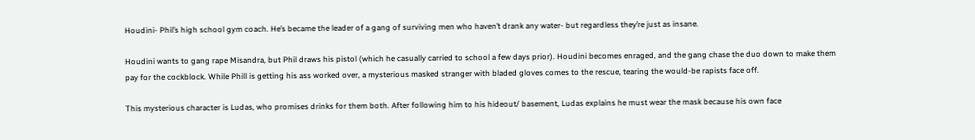Houdini- Phil’s high school gym coach. He’s became the leader of a gang of surviving men who haven’t drank any water- but regardless they’re just as insane.

Houdini wants to gang rape Misandra, but Phil draws his pistol (which he casually carried to school a few days prior). Houdini becomes enraged, and the gang chase the duo down to make them pay for the cockblock. While Phill is getting his ass worked over, a mysterious masked stranger with bladed gloves comes to the rescue, tearing the would-be rapists face off.

This mysterious character is Ludas, who promises drinks for them both. After following him to his hideout/ basement, Ludas explains he must wear the mask because his own face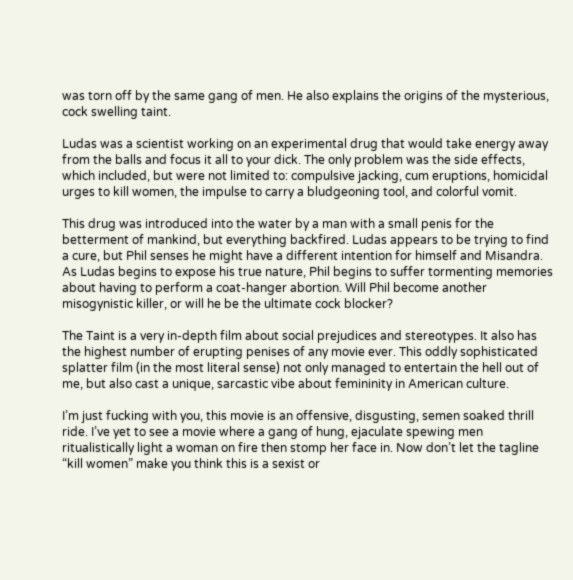was torn off by the same gang of men. He also explains the origins of the mysterious, cock swelling taint.

Ludas was a scientist working on an experimental drug that would take energy away from the balls and focus it all to your dick. The only problem was the side effects, which included, but were not limited to: compulsive jacking, cum eruptions, homicidal urges to kill women, the impulse to carry a bludgeoning tool, and colorful vomit.

This drug was introduced into the water by a man with a small penis for the betterment of mankind, but everything backfired. Ludas appears to be trying to find a cure, but Phil senses he might have a different intention for himself and Misandra. As Ludas begins to expose his true nature, Phil begins to suffer tormenting memories about having to perform a coat-hanger abortion. Will Phil become another misogynistic killer, or will he be the ultimate cock blocker?

The Taint is a very in-depth film about social prejudices and stereotypes. It also has the highest number of erupting penises of any movie ever. This oddly sophisticated splatter film (in the most literal sense) not only managed to entertain the hell out of me, but also cast a unique, sarcastic vibe about femininity in American culture.

I’m just fucking with you, this movie is an offensive, disgusting, semen soaked thrill ride. I’ve yet to see a movie where a gang of hung, ejaculate spewing men ritualistically light a woman on fire then stomp her face in. Now don’t let the tagline “kill women” make you think this is a sexist or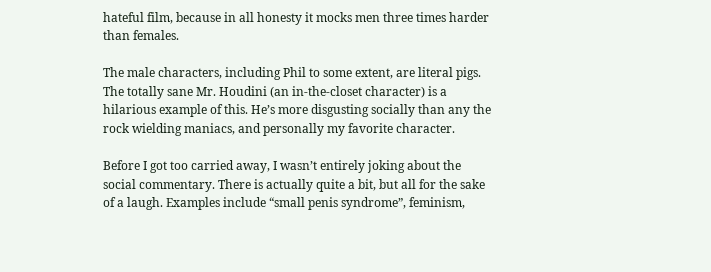hateful film, because in all honesty it mocks men three times harder than females.

The male characters, including Phil to some extent, are literal pigs.
The totally sane Mr. Houdini (an in-the-closet character) is a hilarious example of this. He’s more disgusting socially than any the rock wielding maniacs, and personally my favorite character.

Before I got too carried away, I wasn’t entirely joking about the social commentary. There is actually quite a bit, but all for the sake of a laugh. Examples include “small penis syndrome”, feminism,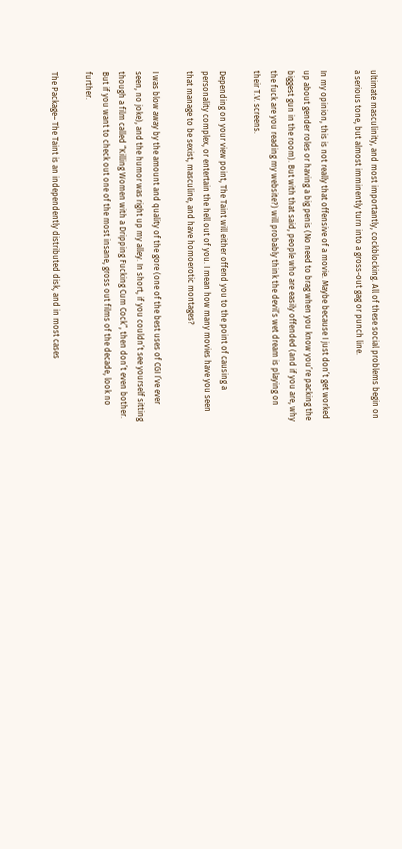ultimate masculinity, and most importantly, cockblocking. All of these social problems begin on a serious tone, but almost imminently turn into a gross-out gag or punch line.

In my opinion, this is not really that offensive of a movie. Maybe because I just don’t get worked up about gender roles or having a big penis (No need to brag when you know you’re packing the biggest gun in the room). But with that said, people who are easily offended (and if you are, why the fuck are you reading my website?) will probably think the devil’s wet dream is playing on their T.V. screens.

Depending on your view point, The Taint will either offend you to the point of causing a personality complex, or entertain the hell out of you. I mean how many movies have you seen that manage to be sexist, masculine, and have homoerotic montages?

I was blow away by the amount and quality of the gore (one of the best uses of CGI I’ve ever seen, no joke), and the humor was right up my alley. In short, if you couldn’t see yourself sitting though a film called “Killing Women with a Dripping Fucking Cum Cock”, then don’t even bother. But if you want to check out one of the most insane, gross out films of the decade, look no further.

The Package– The Taint is an independently distributed disk, and in most cases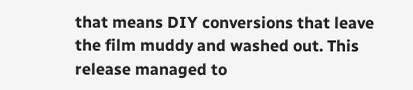that means DIY conversions that leave the film muddy and washed out. This release managed to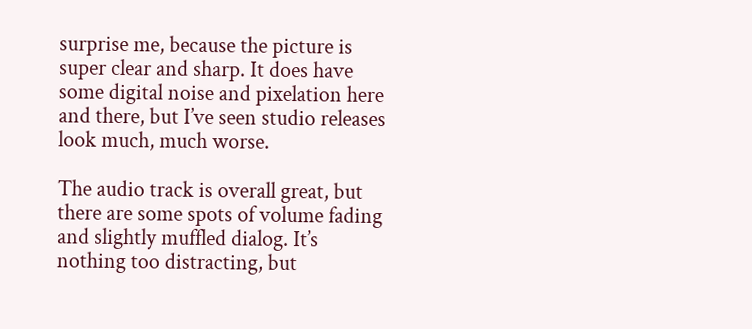surprise me, because the picture is super clear and sharp. It does have some digital noise and pixelation here and there, but I’ve seen studio releases look much, much worse.

The audio track is overall great, but there are some spots of volume fading and slightly muffled dialog. It’s nothing too distracting, but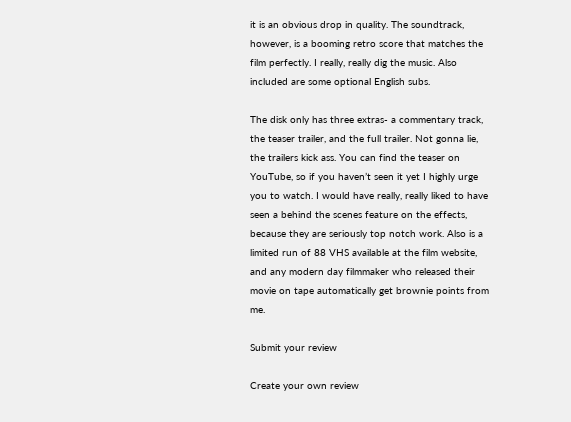it is an obvious drop in quality. The soundtrack, however, is a booming retro score that matches the film perfectly. I really, really dig the music. Also included are some optional English subs.

The disk only has three extras- a commentary track, the teaser trailer, and the full trailer. Not gonna lie, the trailers kick ass. You can find the teaser on YouTube, so if you haven’t seen it yet I highly urge you to watch. I would have really, really liked to have seen a behind the scenes feature on the effects, because they are seriously top notch work. Also is a limited run of 88 VHS available at the film website, and any modern day filmmaker who released their movie on tape automatically get brownie points from me.

Submit your review

Create your own review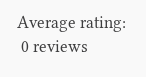Average rating:
 0 reviews